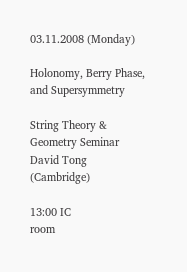03.11.2008 (Monday)

Holonomy, Berry Phase, and Supersymmetry

String Theory & Geometry Seminar David Tong (Cambridge)

13:00 IC
room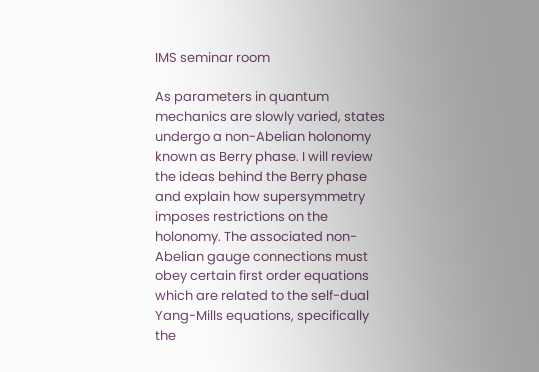IMS seminar room

As parameters in quantum mechanics are slowly varied, states undergo a non-Abelian holonomy known as Berry phase. I will review the ideas behind the Berry phase and explain how supersymmetry imposes restrictions on the holonomy. The associated non-Abelian gauge connections must obey certain first order equations which are related to the self-dual Yang-Mills equations, specifically the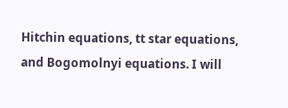Hitchin equations, tt star equations, and Bogomolnyi equations. I will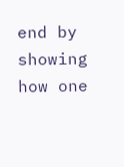end by showing how one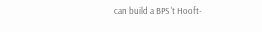can build a BPS 't Hooft-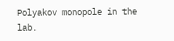Polyakov monopole in the lab.